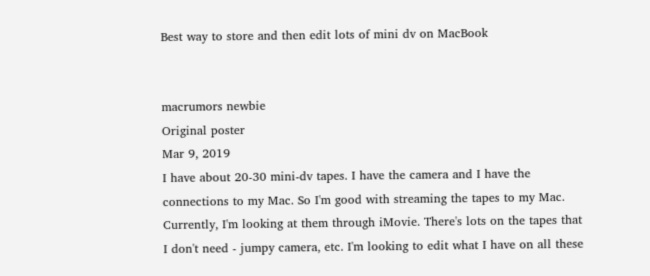Best way to store and then edit lots of mini dv on MacBook


macrumors newbie
Original poster
Mar 9, 2019
I have about 20-30 mini-dv tapes. I have the camera and I have the connections to my Mac. So I'm good with streaming the tapes to my Mac. Currently, I'm looking at them through iMovie. There's lots on the tapes that I don't need - jumpy camera, etc. I'm looking to edit what I have on all these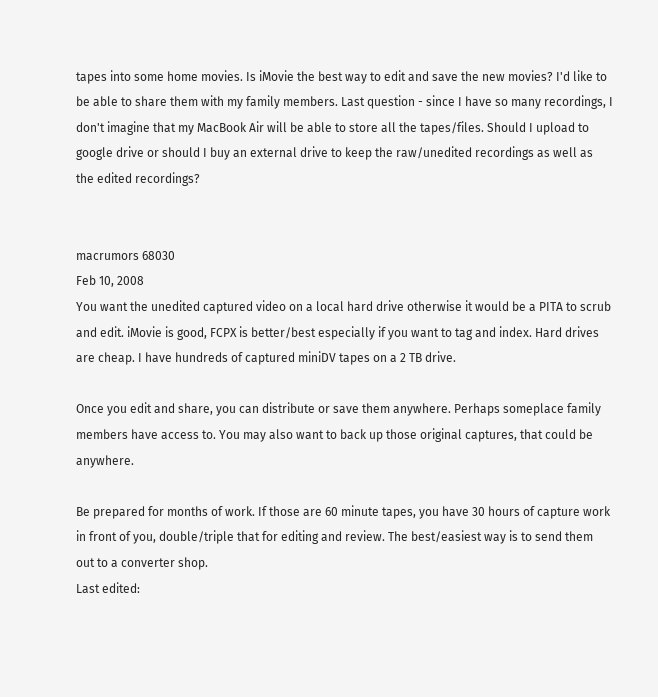tapes into some home movies. Is iMovie the best way to edit and save the new movies? I'd like to be able to share them with my family members. Last question - since I have so many recordings, I don't imagine that my MacBook Air will be able to store all the tapes/files. Should I upload to google drive or should I buy an external drive to keep the raw/unedited recordings as well as the edited recordings?


macrumors 68030
Feb 10, 2008
You want the unedited captured video on a local hard drive otherwise it would be a PITA to scrub and edit. iMovie is good, FCPX is better/best especially if you want to tag and index. Hard drives are cheap. I have hundreds of captured miniDV tapes on a 2 TB drive.

Once you edit and share, you can distribute or save them anywhere. Perhaps someplace family members have access to. You may also want to back up those original captures, that could be anywhere.

Be prepared for months of work. If those are 60 minute tapes, you have 30 hours of capture work in front of you, double/triple that for editing and review. The best/easiest way is to send them out to a converter shop.
Last edited: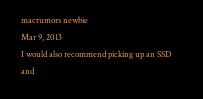macrumors newbie
Mar 9, 2013
I would also recommend picking up an SSD and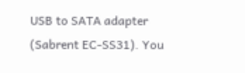USB to SATA adapter (Sabrent EC-SS31). You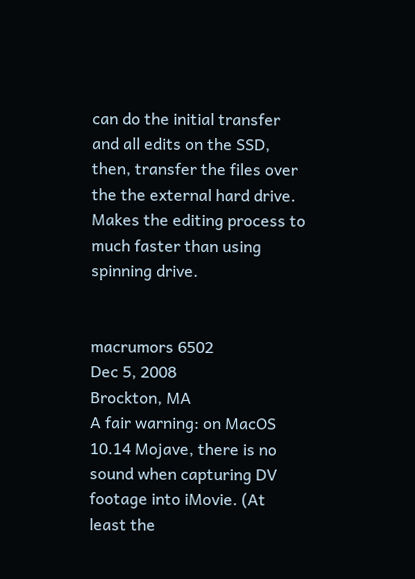can do the initial transfer and all edits on the SSD, then, transfer the files over the the external hard drive. Makes the editing process to much faster than using spinning drive.


macrumors 6502
Dec 5, 2008
Brockton, MA
A fair warning: on MacOS 10.14 Mojave, there is no sound when capturing DV footage into iMovie. (At least the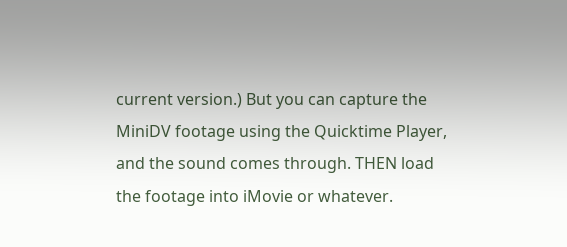current version.) But you can capture the MiniDV footage using the Quicktime Player, and the sound comes through. THEN load the footage into iMovie or whatever.